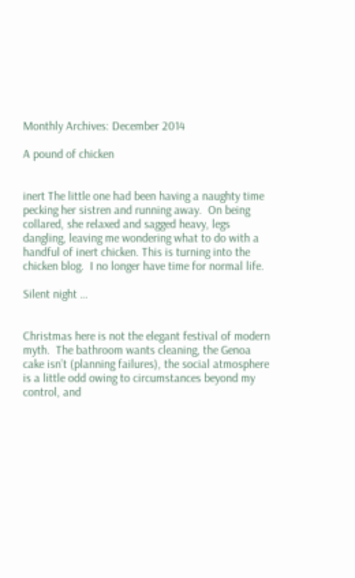Monthly Archives: December 2014

A pound of chicken


inert The little one had been having a naughty time pecking her sistren and running away.  On being collared, she relaxed and sagged heavy, legs dangling, leaving me wondering what to do with a handful of inert chicken. This is turning into the chicken blog.  I no longer have time for normal life.

Silent night …


Christmas here is not the elegant festival of modern myth.  The bathroom wants cleaning, the Genoa cake isn’t (planning failures), the social atmosphere is a little odd owing to circumstances beyond my control, and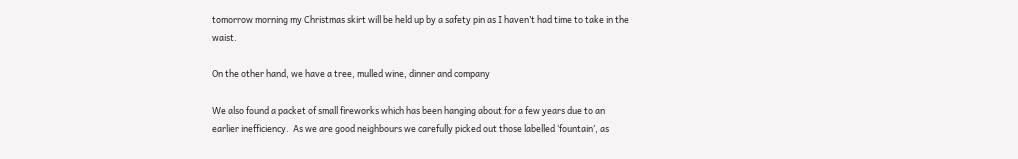tomorrow morning my Christmas skirt will be held up by a safety pin as I haven’t had time to take in the waist.

On the other hand, we have a tree, mulled wine, dinner and company

We also found a packet of small fireworks which has been hanging about for a few years due to an earlier inefficiency.  As we are good neighbours we carefully picked out those labelled ‘fountain’, as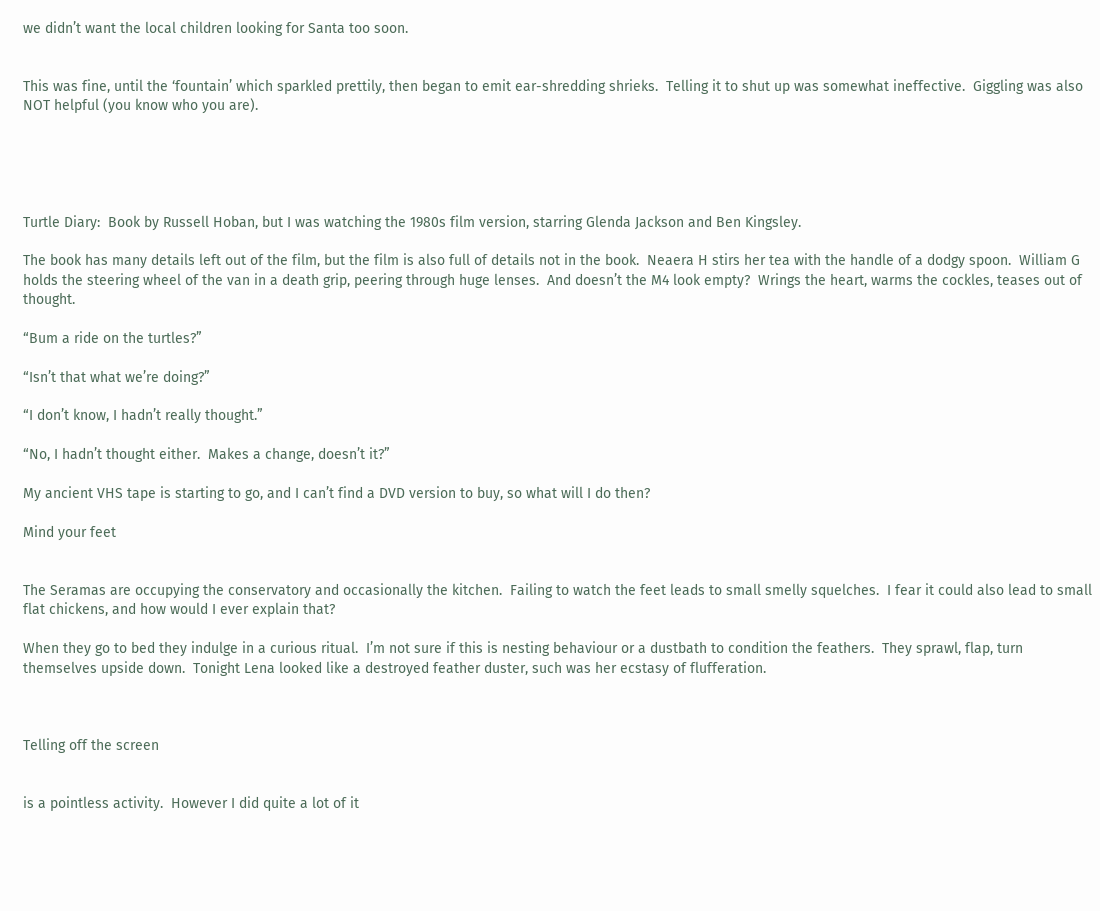we didn’t want the local children looking for Santa too soon.


This was fine, until the ‘fountain’ which sparkled prettily, then began to emit ear-shredding shrieks.  Telling it to shut up was somewhat ineffective.  Giggling was also NOT helpful (you know who you are).





Turtle Diary:  Book by Russell Hoban, but I was watching the 1980s film version, starring Glenda Jackson and Ben Kingsley.

The book has many details left out of the film, but the film is also full of details not in the book.  Neaera H stirs her tea with the handle of a dodgy spoon.  William G holds the steering wheel of the van in a death grip, peering through huge lenses.  And doesn’t the M4 look empty?  Wrings the heart, warms the cockles, teases out of thought.

“Bum a ride on the turtles?”

“Isn’t that what we’re doing?”

“I don’t know, I hadn’t really thought.”

“No, I hadn’t thought either.  Makes a change, doesn’t it?”

My ancient VHS tape is starting to go, and I can’t find a DVD version to buy, so what will I do then?

Mind your feet


The Seramas are occupying the conservatory and occasionally the kitchen.  Failing to watch the feet leads to small smelly squelches.  I fear it could also lead to small flat chickens, and how would I ever explain that?

When they go to bed they indulge in a curious ritual.  I’m not sure if this is nesting behaviour or a dustbath to condition the feathers.  They sprawl, flap, turn themselves upside down.  Tonight Lena looked like a destroyed feather duster, such was her ecstasy of flufferation.



Telling off the screen


is a pointless activity.  However I did quite a lot of it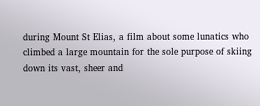during Mount St Elias, a film about some lunatics who climbed a large mountain for the sole purpose of skiing down its vast, sheer and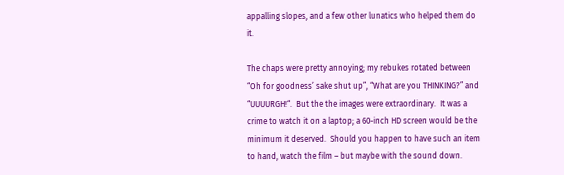appalling slopes, and a few other lunatics who helped them do it.

The chaps were pretty annoying; my rebukes rotated between “Oh for goodness’ sake shut up”, “What are you THINKING?” and “UUUURGH!“.  But the the images were extraordinary.  It was a crime to watch it on a laptop; a 60-inch HD screen would be the minimum it deserved.  Should you happen to have such an item to hand, watch the film – but maybe with the sound down.